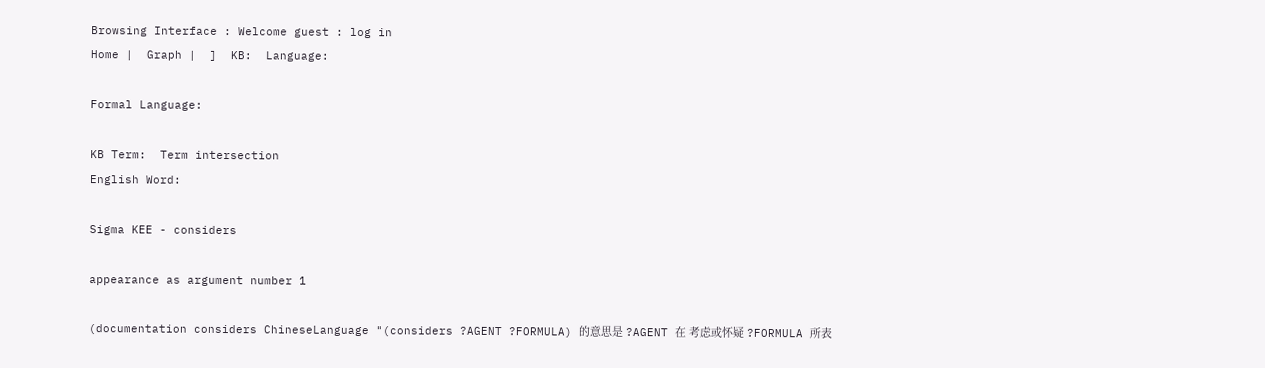Browsing Interface : Welcome guest : log in
Home |  Graph |  ]  KB:  Language:

Formal Language:

KB Term:  Term intersection
English Word:

Sigma KEE - considers

appearance as argument number 1

(documentation considers ChineseLanguage "(considers ?AGENT ?FORMULA) 的意思是 ?AGENT 在 考虑或怀疑 ?FORMULA 所表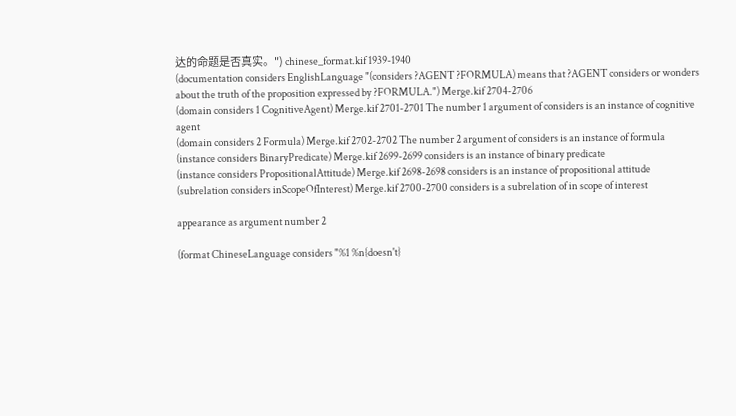达的命题是否真实。") chinese_format.kif 1939-1940
(documentation considers EnglishLanguage "(considers ?AGENT ?FORMULA) means that ?AGENT considers or wonders about the truth of the proposition expressed by ?FORMULA.") Merge.kif 2704-2706
(domain considers 1 CognitiveAgent) Merge.kif 2701-2701 The number 1 argument of considers is an instance of cognitive agent
(domain considers 2 Formula) Merge.kif 2702-2702 The number 2 argument of considers is an instance of formula
(instance considers BinaryPredicate) Merge.kif 2699-2699 considers is an instance of binary predicate
(instance considers PropositionalAttitude) Merge.kif 2698-2698 considers is an instance of propositional attitude
(subrelation considers inScopeOfInterest) Merge.kif 2700-2700 considers is a subrelation of in scope of interest

appearance as argument number 2

(format ChineseLanguage considers "%1 %n{doesn't}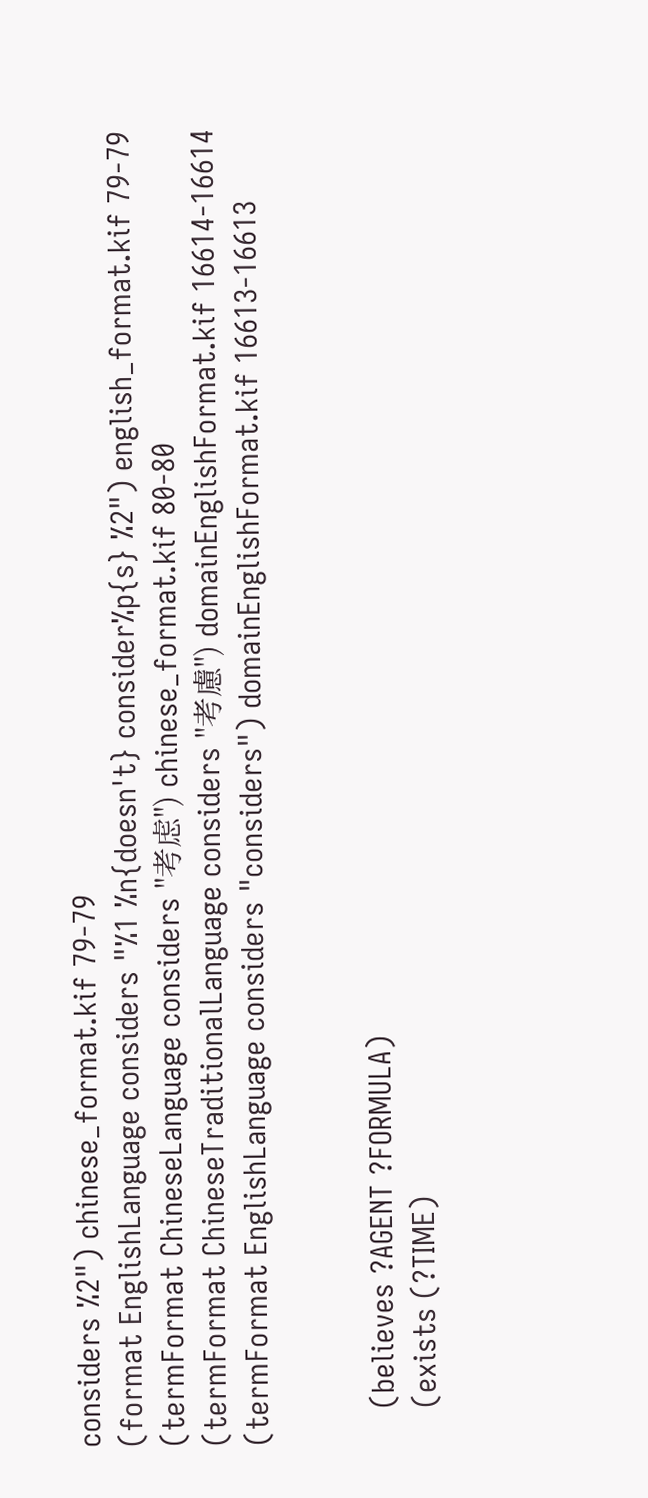considers %2") chinese_format.kif 79-79
(format EnglishLanguage considers "%1 %n{doesn't} consider%p{s} %2") english_format.kif 79-79
(termFormat ChineseLanguage considers "考虑") chinese_format.kif 80-80
(termFormat ChineseTraditionalLanguage considers "考慮") domainEnglishFormat.kif 16614-16614
(termFormat EnglishLanguage considers "considers") domainEnglishFormat.kif 16613-16613


    (believes ?AGENT ?FORMULA)
    (exists (?TIME)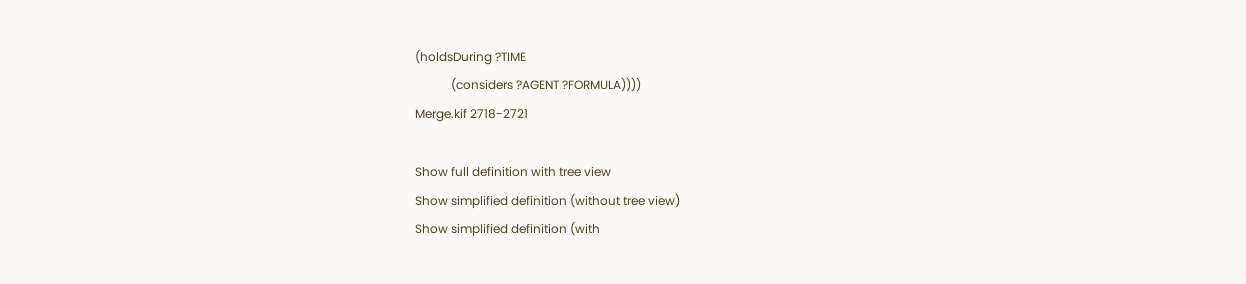(holdsDuring ?TIME
            (considers ?AGENT ?FORMULA))))
Merge.kif 2718-2721

Show full definition with tree view
Show simplified definition (without tree view)
Show simplified definition (with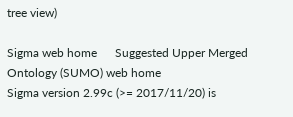tree view)

Sigma web home      Suggested Upper Merged Ontology (SUMO) web home
Sigma version 2.99c (>= 2017/11/20) is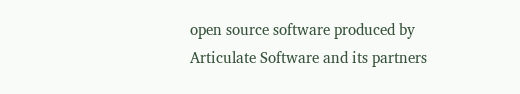open source software produced by Articulate Software and its partners